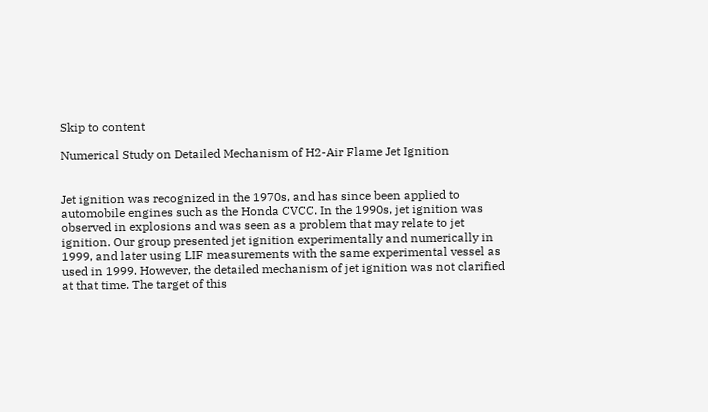Skip to content

Numerical Study on Detailed Mechanism of H2-Air Flame Jet Ignition


Jet ignition was recognized in the 1970s, and has since been applied to automobile engines such as the Honda CVCC. In the 1990s, jet ignition was observed in explosions and was seen as a problem that may relate to jet ignition. Our group presented jet ignition experimentally and numerically in 1999, and later using LIF measurements with the same experimental vessel as used in 1999. However, the detailed mechanism of jet ignition was not clarified at that time. The target of this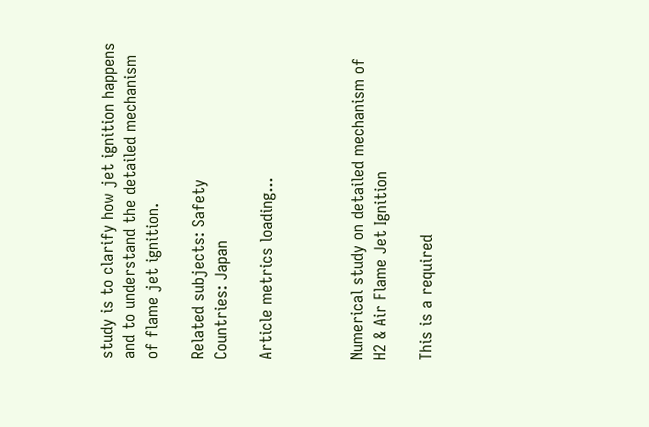study is to clarify how jet ignition happens and to understand the detailed mechanism of flame jet ignition.

Related subjects: Safety
Countries: Japan

Article metrics loading...



Numerical study on detailed mechanism of H2 & Air Flame Jet Ignition

This is a required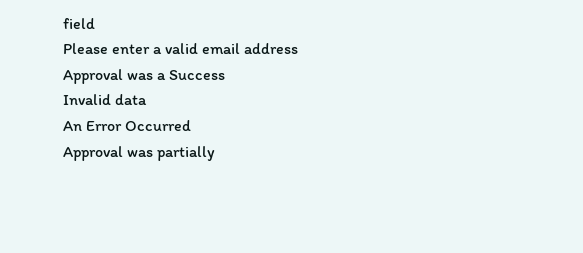field
Please enter a valid email address
Approval was a Success
Invalid data
An Error Occurred
Approval was partially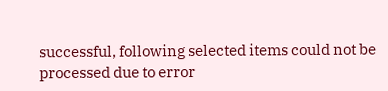successful, following selected items could not be processed due to error